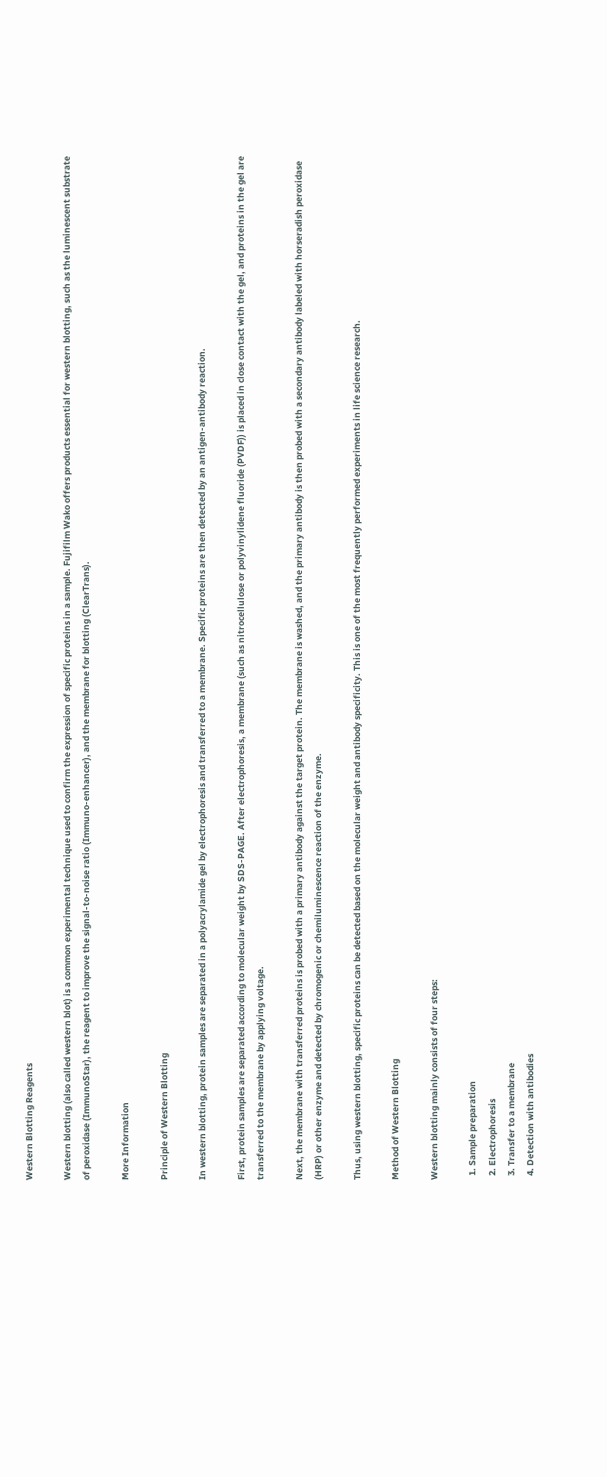Western Blotting Reagents

Western blotting (also called western blot) is a common experimental technique used to confirm the expression of specific proteins in a sample. Fujifilm Wako offers products essential for western blotting, such as the luminescent substrate of peroxidase (ImmunoStar), the reagent to improve the signal-to-noise ratio (Immuno-enhancer), and the membrane for blotting (ClearTrans).

More Information

Principle of Western Blotting

In western blotting, protein samples are separated in a polyacrylamide gel by electrophoresis and transferred to a membrane. Specific proteins are then detected by an antigen-antibody reaction.

First, protein samples are separated according to molecular weight by SDS-PAGE. After electrophoresis, a membrane (such as nitrocellulose or polyvinylidene fluoride (PVDF)) is placed in close contact with the gel, and proteins in the gel are transferred to the membrane by applying voltage.

Next, the membrane with transferred proteins is probed with a primary antibody against the target protein. The membrane is washed, and the primary antibody is then probed with a secondary antibody labeled with horseradish peroxidase (HRP) or other enzyme and detected by chromogenic or chemiluminescence reaction of the enzyme.

Thus, using western blotting, specific proteins can be detected based on the molecular weight and antibody specificity. This is one of the most frequently performed experiments in life science research.

Method of Western Blotting

Western blotting mainly consists of four steps:

  1. Sample preparation
  2. Electrophoresis
  3. Transfer to a membrane
  4. Detection with antibodies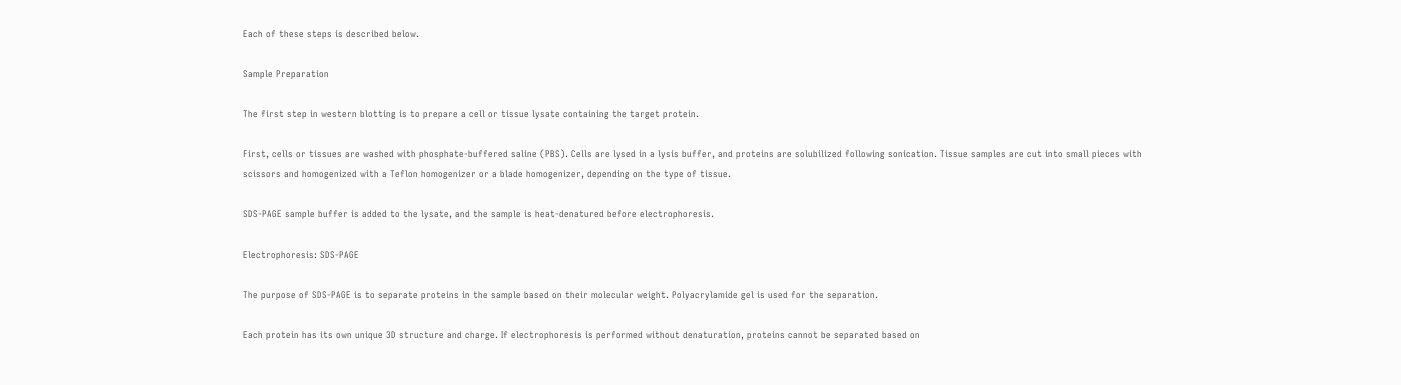Each of these steps is described below.

Sample Preparation

The first step in western blotting is to prepare a cell or tissue lysate containing the target protein.

First, cells or tissues are washed with phosphate-buffered saline (PBS). Cells are lysed in a lysis buffer, and proteins are solubilized following sonication. Tissue samples are cut into small pieces with scissors and homogenized with a Teflon homogenizer or a blade homogenizer, depending on the type of tissue.

SDS-PAGE sample buffer is added to the lysate, and the sample is heat-denatured before electrophoresis.

Electrophoresis: SDS-PAGE

The purpose of SDS-PAGE is to separate proteins in the sample based on their molecular weight. Polyacrylamide gel is used for the separation.

Each protein has its own unique 3D structure and charge. If electrophoresis is performed without denaturation, proteins cannot be separated based on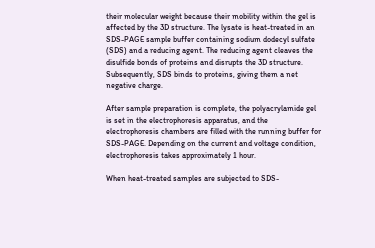their molecular weight because their mobility within the gel is affected by the 3D structure. The lysate is heat-treated in an SDS-PAGE sample buffer containing sodium dodecyl sulfate (SDS) and a reducing agent. The reducing agent cleaves the disulfide bonds of proteins and disrupts the 3D structure. Subsequently, SDS binds to proteins, giving them a net negative charge.

After sample preparation is complete, the polyacrylamide gel is set in the electrophoresis apparatus, and the electrophoresis chambers are filled with the running buffer for SDS-PAGE. Depending on the current and voltage condition, electrophoresis takes approximately 1 hour.

When heat-treated samples are subjected to SDS-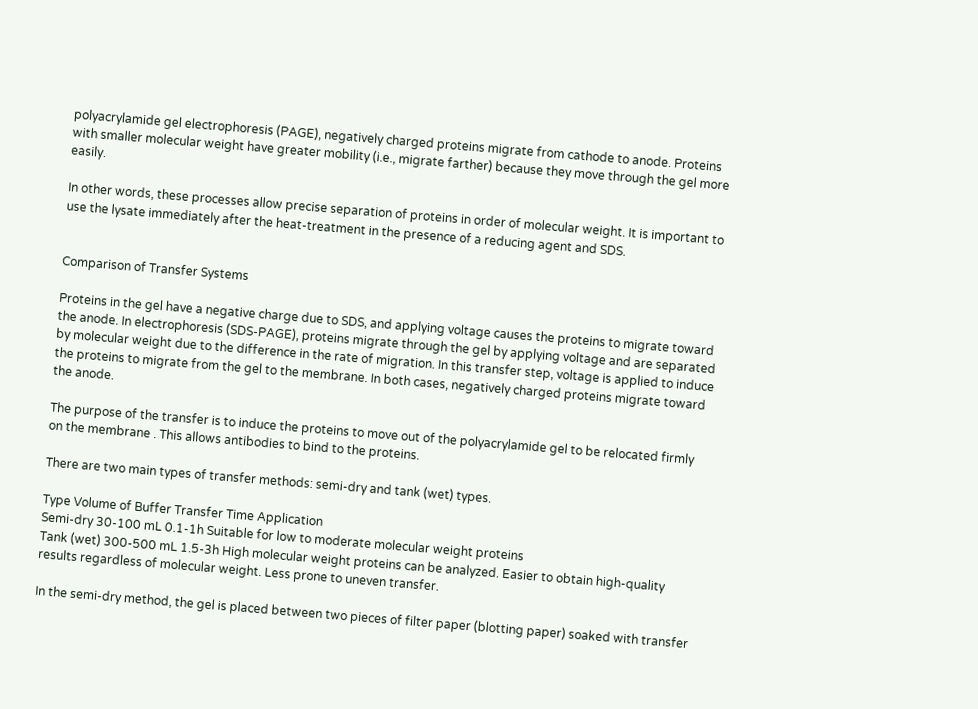polyacrylamide gel electrophoresis (PAGE), negatively charged proteins migrate from cathode to anode. Proteins with smaller molecular weight have greater mobility (i.e., migrate farther) because they move through the gel more easily.

In other words, these processes allow precise separation of proteins in order of molecular weight. It is important to use the lysate immediately after the heat-treatment in the presence of a reducing agent and SDS.


Comparison of Transfer Systems

Proteins in the gel have a negative charge due to SDS, and applying voltage causes the proteins to migrate toward the anode. In electrophoresis (SDS-PAGE), proteins migrate through the gel by applying voltage and are separated by molecular weight due to the difference in the rate of migration. In this transfer step, voltage is applied to induce the proteins to migrate from the gel to the membrane. In both cases, negatively charged proteins migrate toward the anode.

The purpose of the transfer is to induce the proteins to move out of the polyacrylamide gel to be relocated firmly on the membrane . This allows antibodies to bind to the proteins.

There are two main types of transfer methods: semi-dry and tank (wet) types.

Type Volume of Buffer Transfer Time Application
Semi-dry 30-100 mL 0.1-1h Suitable for low to moderate molecular weight proteins
Tank (wet) 300-500 mL 1.5-3h High molecular weight proteins can be analyzed. Easier to obtain high-quality results regardless of molecular weight. Less prone to uneven transfer.

In the semi-dry method, the gel is placed between two pieces of filter paper (blotting paper) soaked with transfer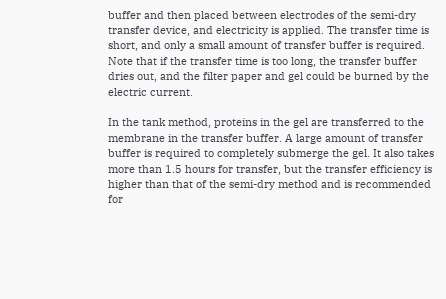buffer and then placed between electrodes of the semi-dry transfer device, and electricity is applied. The transfer time is short, and only a small amount of transfer buffer is required. Note that if the transfer time is too long, the transfer buffer dries out, and the filter paper and gel could be burned by the electric current.

In the tank method, proteins in the gel are transferred to the membrane in the transfer buffer. A large amount of transfer buffer is required to completely submerge the gel. It also takes more than 1.5 hours for transfer, but the transfer efficiency is higher than that of the semi-dry method and is recommended for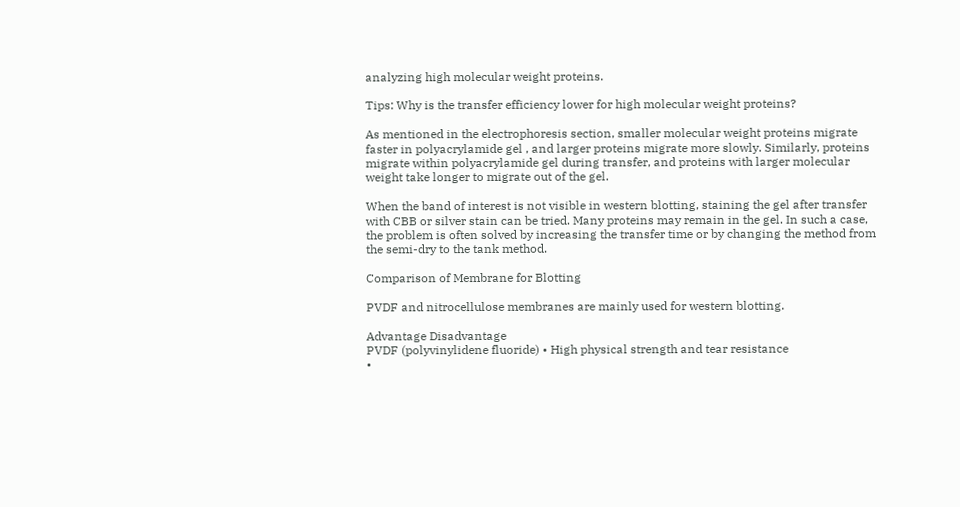analyzing high molecular weight proteins.

Tips: Why is the transfer efficiency lower for high molecular weight proteins?

As mentioned in the electrophoresis section, smaller molecular weight proteins migrate faster in polyacrylamide gel , and larger proteins migrate more slowly. Similarly, proteins migrate within polyacrylamide gel during transfer, and proteins with larger molecular weight take longer to migrate out of the gel.

When the band of interest is not visible in western blotting, staining the gel after transfer with CBB or silver stain can be tried. Many proteins may remain in the gel. In such a case, the problem is often solved by increasing the transfer time or by changing the method from the semi-dry to the tank method.

Comparison of Membrane for Blotting

PVDF and nitrocellulose membranes are mainly used for western blotting.

Advantage Disadvantage
PVDF (polyvinylidene fluoride) • High physical strength and tear resistance
•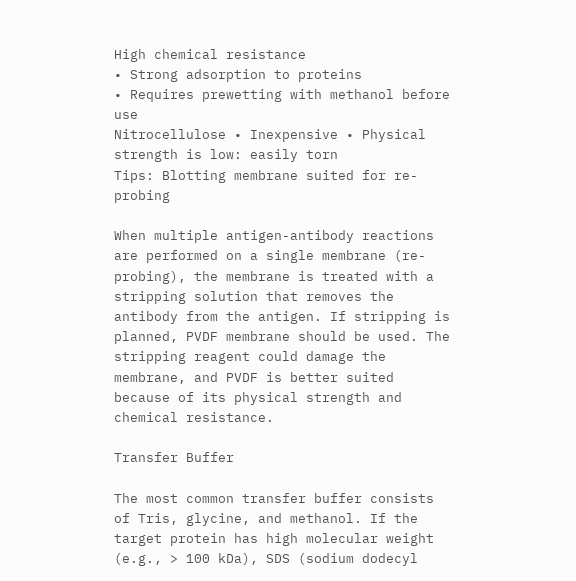High chemical resistance
• Strong adsorption to proteins
• Requires prewetting with methanol before use
Nitrocellulose • Inexpensive • Physical strength is low: easily torn
Tips: Blotting membrane suited for re-probing

When multiple antigen-antibody reactions are performed on a single membrane (re-probing), the membrane is treated with a stripping solution that removes the antibody from the antigen. If stripping is planned, PVDF membrane should be used. The stripping reagent could damage the membrane, and PVDF is better suited because of its physical strength and chemical resistance.

Transfer Buffer

The most common transfer buffer consists of Tris, glycine, and methanol. If the target protein has high molecular weight (e.g., > 100 kDa), SDS (sodium dodecyl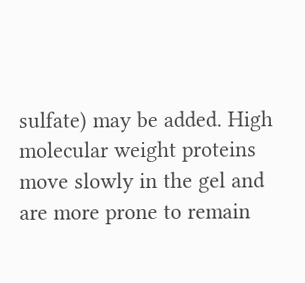sulfate) may be added. High molecular weight proteins move slowly in the gel and are more prone to remain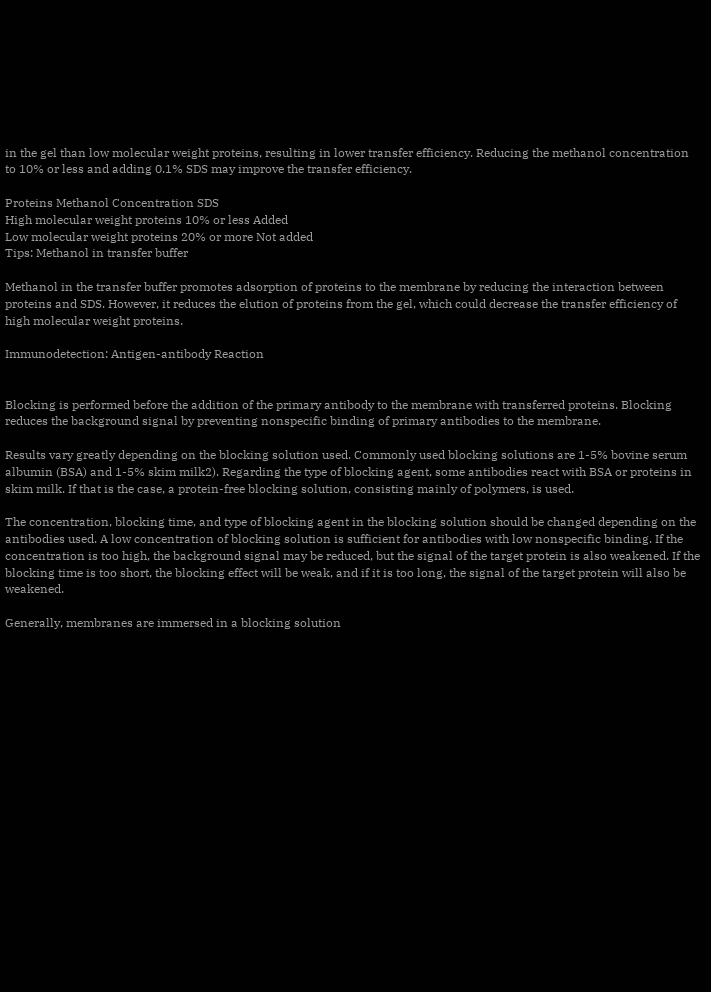in the gel than low molecular weight proteins, resulting in lower transfer efficiency. Reducing the methanol concentration to 10% or less and adding 0.1% SDS may improve the transfer efficiency.

Proteins Methanol Concentration SDS
High molecular weight proteins 10% or less Added
Low molecular weight proteins 20% or more Not added
Tips: Methanol in transfer buffer

Methanol in the transfer buffer promotes adsorption of proteins to the membrane by reducing the interaction between proteins and SDS. However, it reduces the elution of proteins from the gel, which could decrease the transfer efficiency of high molecular weight proteins.

Immunodetection: Antigen-antibody Reaction


Blocking is performed before the addition of the primary antibody to the membrane with transferred proteins. Blocking reduces the background signal by preventing nonspecific binding of primary antibodies to the membrane.

Results vary greatly depending on the blocking solution used. Commonly used blocking solutions are 1-5% bovine serum albumin (BSA) and 1-5% skim milk2). Regarding the type of blocking agent, some antibodies react with BSA or proteins in skim milk. If that is the case, a protein-free blocking solution, consisting mainly of polymers, is used.

The concentration, blocking time, and type of blocking agent in the blocking solution should be changed depending on the antibodies used. A low concentration of blocking solution is sufficient for antibodies with low nonspecific binding. If the concentration is too high, the background signal may be reduced, but the signal of the target protein is also weakened. If the blocking time is too short, the blocking effect will be weak, and if it is too long, the signal of the target protein will also be weakened.

Generally, membranes are immersed in a blocking solution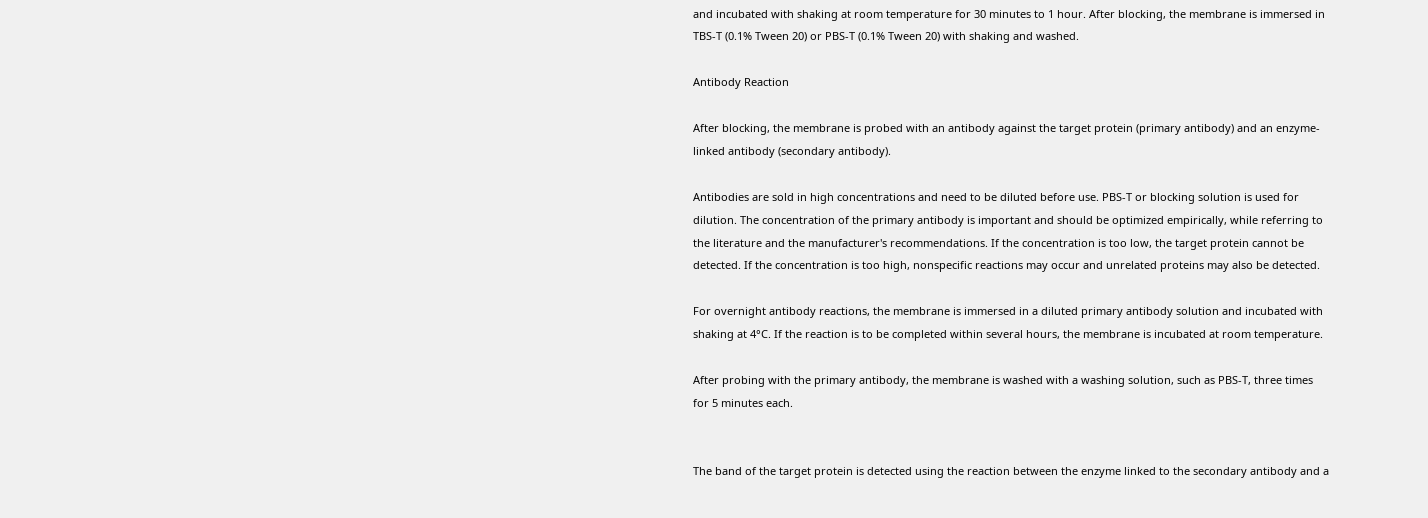and incubated with shaking at room temperature for 30 minutes to 1 hour. After blocking, the membrane is immersed in TBS-T (0.1% Tween 20) or PBS-T (0.1% Tween 20) with shaking and washed.

Antibody Reaction

After blocking, the membrane is probed with an antibody against the target protein (primary antibody) and an enzyme-linked antibody (secondary antibody).

Antibodies are sold in high concentrations and need to be diluted before use. PBS-T or blocking solution is used for dilution. The concentration of the primary antibody is important and should be optimized empirically, while referring to the literature and the manufacturer's recommendations. If the concentration is too low, the target protein cannot be detected. If the concentration is too high, nonspecific reactions may occur and unrelated proteins may also be detected.

For overnight antibody reactions, the membrane is immersed in a diluted primary antibody solution and incubated with shaking at 4°C. If the reaction is to be completed within several hours, the membrane is incubated at room temperature.

After probing with the primary antibody, the membrane is washed with a washing solution, such as PBS-T, three times for 5 minutes each.


The band of the target protein is detected using the reaction between the enzyme linked to the secondary antibody and a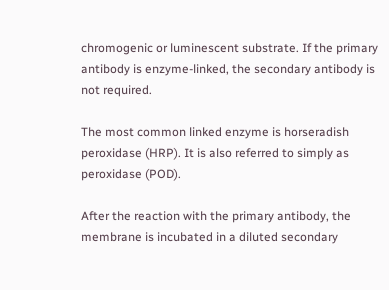chromogenic or luminescent substrate. If the primary antibody is enzyme-linked, the secondary antibody is not required.

The most common linked enzyme is horseradish peroxidase (HRP). It is also referred to simply as peroxidase (POD).

After the reaction with the primary antibody, the membrane is incubated in a diluted secondary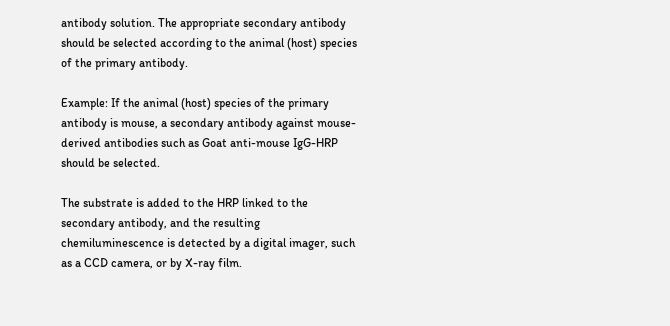antibody solution. The appropriate secondary antibody should be selected according to the animal (host) species of the primary antibody.

Example: If the animal (host) species of the primary antibody is mouse, a secondary antibody against mouse-derived antibodies such as Goat anti-mouse IgG-HRP should be selected.

The substrate is added to the HRP linked to the secondary antibody, and the resulting chemiluminescence is detected by a digital imager, such as a CCD camera, or by X-ray film.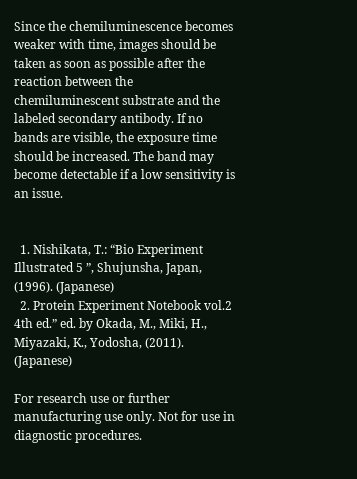Since the chemiluminescence becomes weaker with time, images should be taken as soon as possible after the reaction between the chemiluminescent substrate and the labeled secondary antibody. If no bands are visible, the exposure time should be increased. The band may become detectable if a low sensitivity is an issue.


  1. Nishikata, T.: “Bio Experiment Illustrated 5 ”, Shujunsha, Japan, (1996). (Japanese)
  2. Protein Experiment Notebook vol.2 4th ed.” ed. by Okada, M., Miki, H., Miyazaki, K., Yodosha, (2011). (Japanese)

For research use or further manufacturing use only. Not for use in diagnostic procedures.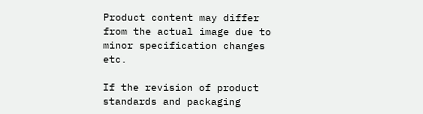Product content may differ from the actual image due to minor specification changes etc.

If the revision of product standards and packaging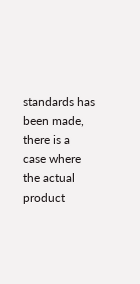standards has been made, there is a case where the actual product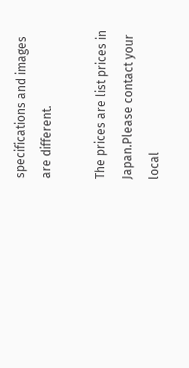specifications and images are different.

The prices are list prices in Japan.Please contact your local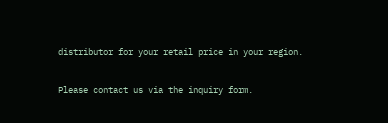distributor for your retail price in your region.

Please contact us via the inquiry form.